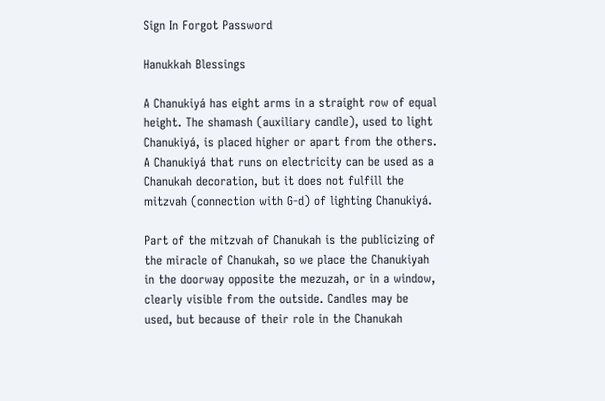Sign In Forgot Password

Hanukkah Blessings

A Chanukiyá has eight arms in a straight row of equal height. The shamash (auxiliary candle), used to light Chanukiyá, is placed higher or apart from the others. A Chanukiyá that runs on electricity can be used as a Chanukah decoration, but it does not fulfill the mitzvah (connection with G-d) of lighting Chanukiyá.

Part of the mitzvah of Chanukah is the publicizing of the miracle of Chanukah, so we place the Chanukiyah in the doorway opposite the mezuzah, or in a window, clearly visible from the outside. Candles may be used, but because of their role in the Chanukah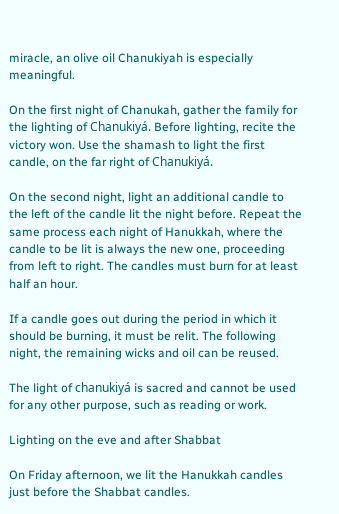miracle, an olive oil Chanukiyah is especially meaningful.

On the first night of Chanukah, gather the family for the lighting of Chanukiyá. Before lighting, recite the victory won. Use the shamash to light the first candle, on the far right of Chanukiyá.

On the second night, light an additional candle to the left of the candle lit the night before. Repeat the same process each night of Hanukkah, where the candle to be lit is always the new one, proceeding from left to right. The candles must burn for at least half an hour.

If a candle goes out during the period in which it should be burning, it must be relit. The following night, the remaining wicks and oil can be reused.

The light of chanukiyá is sacred and cannot be used for any other purpose, such as reading or work.

Lighting on the eve and after Shabbat

On Friday afternoon, we lit the Hanukkah candles just before the Shabbat candles.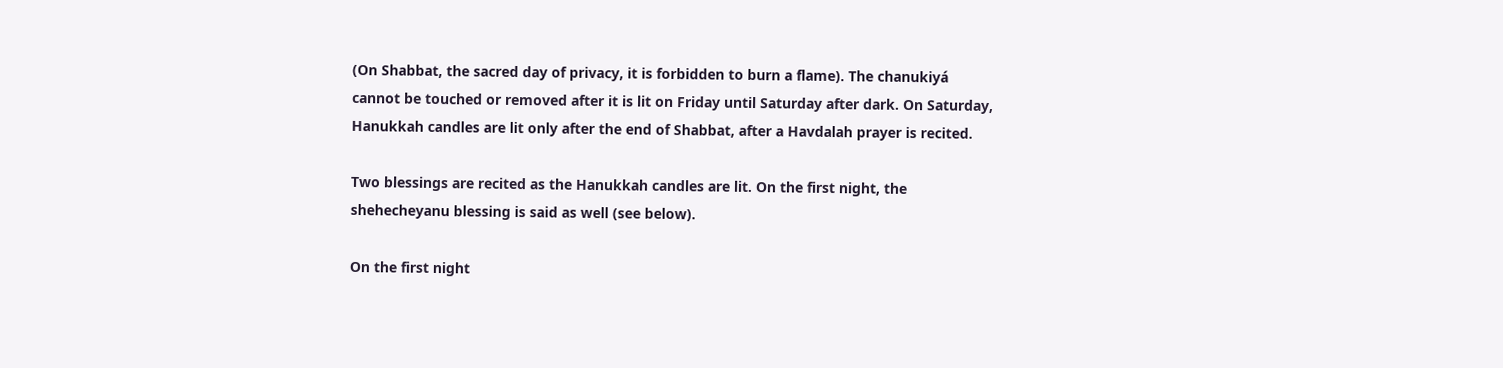(On Shabbat, the sacred day of privacy, it is forbidden to burn a flame). The chanukiyá cannot be touched or removed after it is lit on Friday until Saturday after dark. On Saturday, Hanukkah candles are lit only after the end of Shabbat, after a Havdalah prayer is recited.

Two blessings are recited as the Hanukkah candles are lit. On the first night, the shehecheyanu blessing is said as well (see below).

On the first night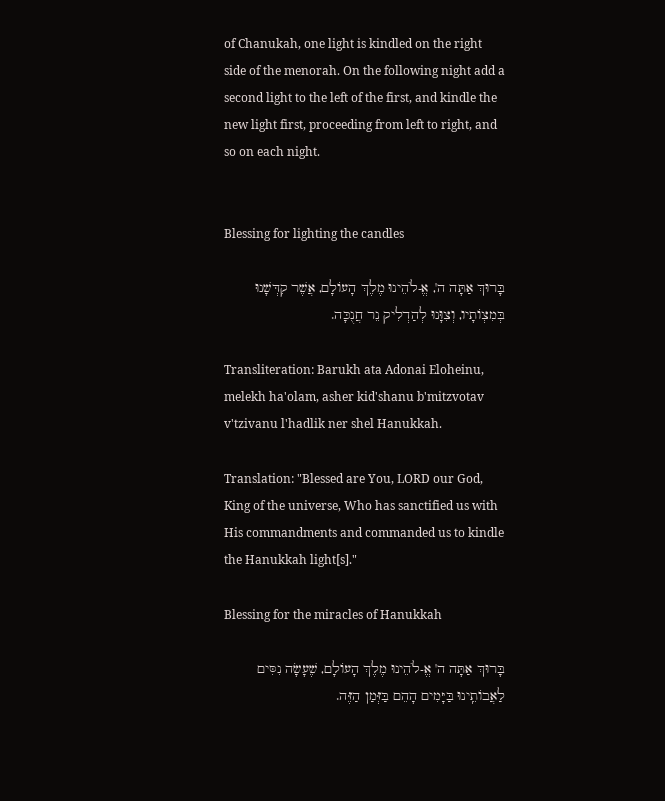of Chanukah, one light is kindled on the right side of the menorah. On the following night add a second light to the left of the first, and kindle the new light first, proceeding from left to right, and so on each night.


Blessing for lighting the candles

בָּרוּךְ אַתָּה ה', אֱ-לֹהֵינוּ מֶלֶךְ הָעוֹלָם, אֲשֶׁר קִדְּשָׁנוּ בְּמִצְוֹתָיו, וְצִוָּנוּ לְהַדְלִיק נֵר חֲנֻכָּה.

Transliteration: Barukh ata Adonai Eloheinu, melekh ha'olam, asher kid'shanu b'mitzvotav v'tzivanu l'hadlik ner shel Hanukkah.

Translation: "Blessed are You, LORD our God, King of the universe, Who has sanctified us with His commandments and commanded us to kindle the Hanukkah light[s]."

Blessing for the miracles of Hanukkah

בָּרוּךְ אַתָּה ה' אֱ-לֹהֵינוּ מֶלֶךְ הָעוֹלָם, שֶׁעָשָׂה נִסִּים לַאֲבוֹתֵֽינוּ בַּיָּמִים הָהֵם בַּזְּמַן הַזֶּה.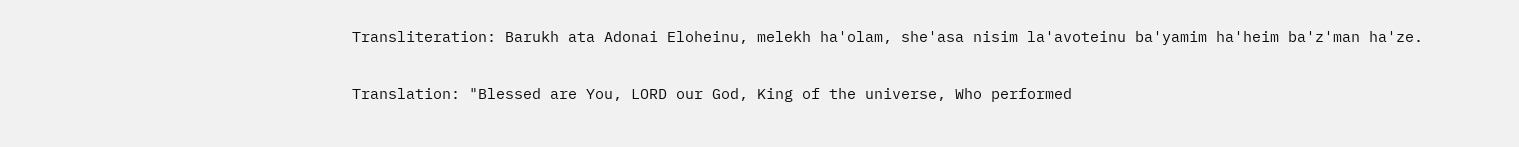Transliteration: Barukh ata Adonai Eloheinu, melekh ha'olam, she'asa nisim la'avoteinu ba'yamim ha'heim ba'z'man ha'ze.

Translation: "Blessed are You, LORD our God, King of the universe, Who performed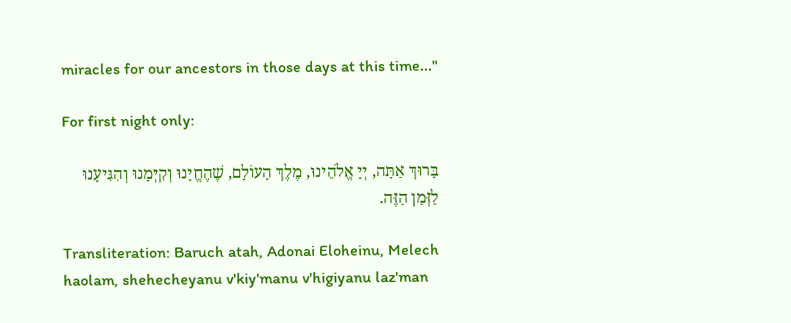miracles for our ancestors in those days at this time..."

For first night only:

בָּרוּךְ אַתָּה, יְיָ אֱלֹהֵינוּ, מֶלֶךְ הָעוֹלָם, שֶׁהֶחֱיָנוּ וְקִיְּמָנוּ וְהִגִּיעָנוּ לַזְּמַן הַזֶּה.

Transliteration: Baruch atah, Adonai Eloheinu, Melech haolam, shehecheyanu v'kiy'manu v'higiyanu laz'man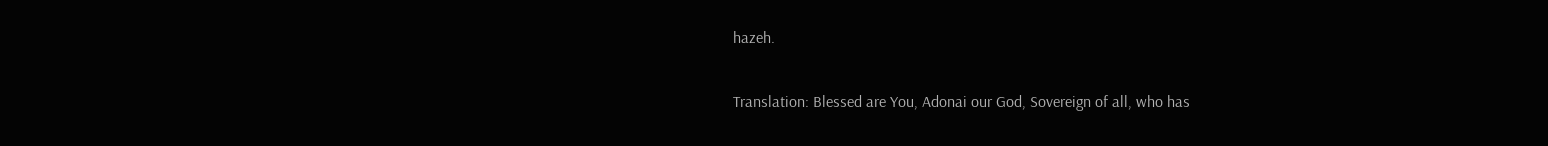hazeh.

Translation: Blessed are You, Adonai our God, Sovereign of all, who has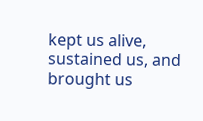kept us alive, sustained us, and brought us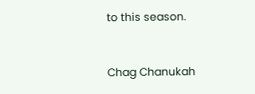to this season.


Chag Chanukah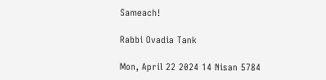Sameach!

Rabbi Ovadia Tank

Mon, April 22 2024 14 Nisan 5784